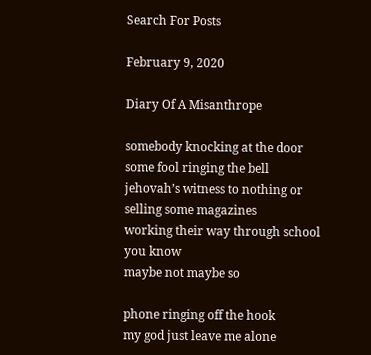Search For Posts

February 9, 2020

Diary Of A Misanthrope

somebody knocking at the door
some fool ringing the bell
jehovah’s witness to nothing or selling some magazines
working their way through school you know
maybe not maybe so

phone ringing off the hook
my god just leave me alone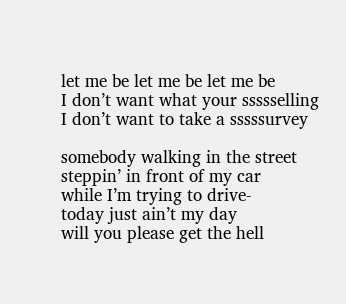let me be let me be let me be
I don’t want what your ssssselling
I don’t want to take a sssssurvey

somebody walking in the street
steppin’ in front of my car
while I’m trying to drive-
today just ain’t my day
will you please get the hell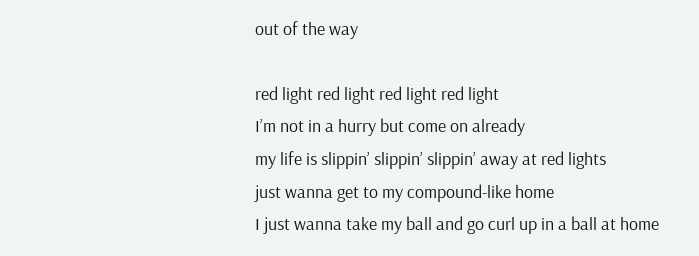out of the way

red light red light red light red light
I’m not in a hurry but come on already
my life is slippin’ slippin’ slippin’ away at red lights
just wanna get to my compound-like home
I just wanna take my ball and go curl up in a ball at home